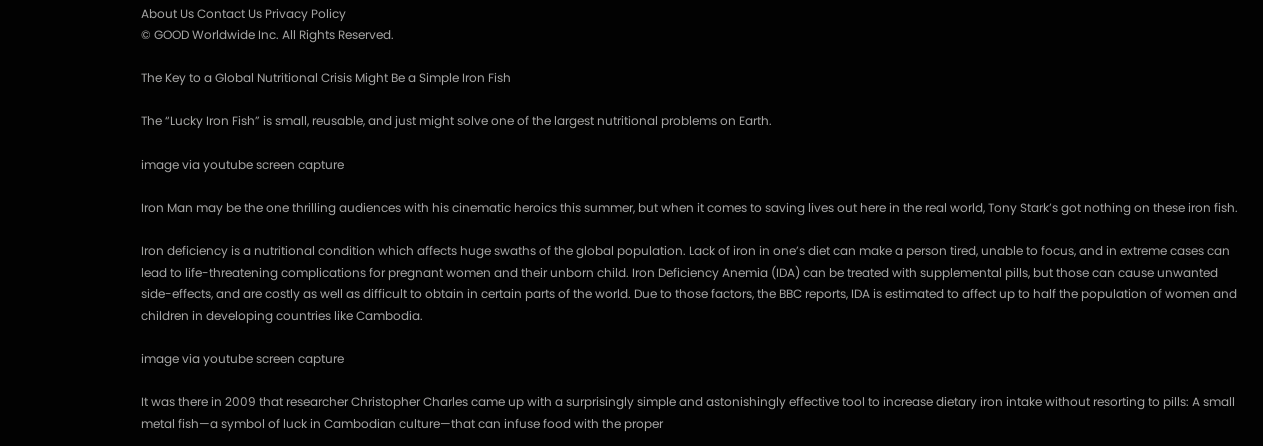About Us Contact Us Privacy Policy
© GOOD Worldwide Inc. All Rights Reserved.

The Key to a Global Nutritional Crisis Might Be a Simple Iron Fish

The “Lucky Iron Fish” is small, reusable, and just might solve one of the largest nutritional problems on Earth.

image via youtube screen capture

Iron Man may be the one thrilling audiences with his cinematic heroics this summer, but when it comes to saving lives out here in the real world, Tony Stark’s got nothing on these iron fish.

Iron deficiency is a nutritional condition which affects huge swaths of the global population. Lack of iron in one’s diet can make a person tired, unable to focus, and in extreme cases can lead to life-threatening complications for pregnant women and their unborn child. Iron Deficiency Anemia (IDA) can be treated with supplemental pills, but those can cause unwanted side-effects, and are costly as well as difficult to obtain in certain parts of the world. Due to those factors, the BBC reports, IDA is estimated to affect up to half the population of women and children in developing countries like Cambodia.

image via youtube screen capture

It was there in 2009 that researcher Christopher Charles came up with a surprisingly simple and astonishingly effective tool to increase dietary iron intake without resorting to pills: A small metal fish—a symbol of luck in Cambodian culture—that can infuse food with the proper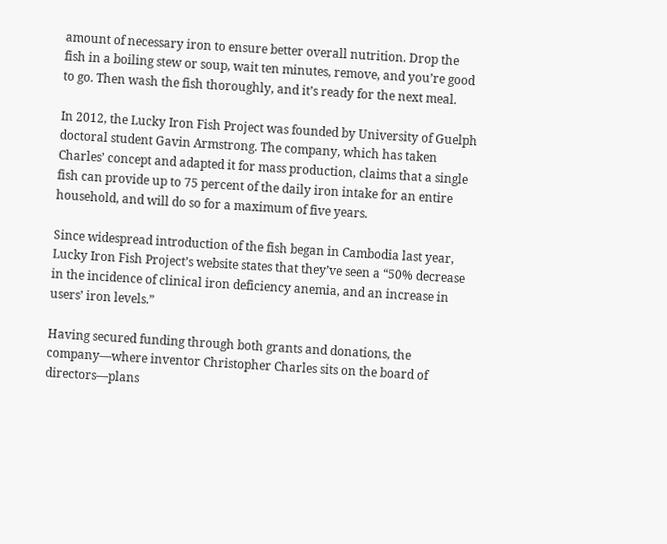amount of necessary iron to ensure better overall nutrition. Drop the fish in a boiling stew or soup, wait ten minutes, remove, and you’re good to go. Then wash the fish thoroughly, and it’s ready for the next meal.

In 2012, the Lucky Iron Fish Project was founded by University of Guelph doctoral student Gavin Armstrong. The company, which has taken Charles’ concept and adapted it for mass production, claims that a single fish can provide up to 75 percent of the daily iron intake for an entire household, and will do so for a maximum of five years.

Since widespread introduction of the fish began in Cambodia last year, Lucky Iron Fish Project’s website states that they’ve seen a “50% decrease in the incidence of clinical iron deficiency anemia, and an increase in users’ iron levels.”

Having secured funding through both grants and donations, the company—where inventor Christopher Charles sits on the board of directors—plans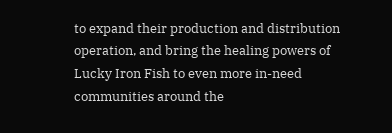to expand their production and distribution operation, and bring the healing powers of Lucky Iron Fish to even more in-need communities around the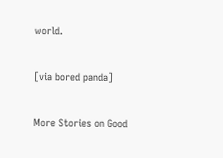world.

[via bored panda]

More Stories on Good